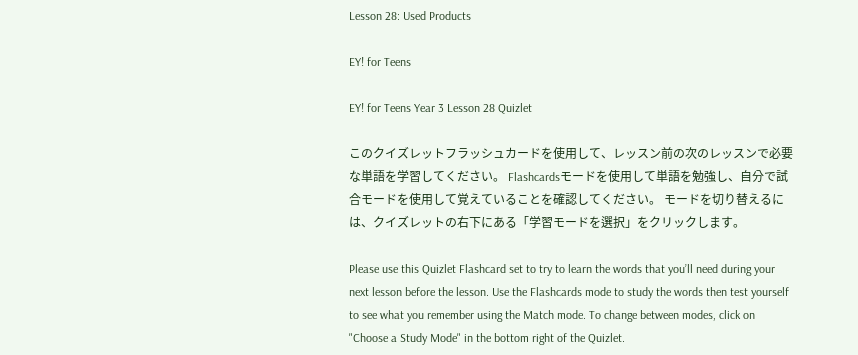Lesson 28: Used Products

EY! for Teens

EY! for Teens Year 3 Lesson 28 Quizlet

このクイズレットフラッシュカードを使用して、レッスン前の次のレッスンで必要な単語を学習してください。 Flashcardsモードを使用して単語を勉強し、自分で試合モードを使用して覚えていることを確認してください。 モードを切り替えるには、クイズレットの右下にある「学習モードを選択」をクリックします。

Please use this Quizlet Flashcard set to try to learn the words that you’ll need during your next lesson before the lesson. Use the Flashcards mode to study the words then test yourself to see what you remember using the Match mode. To change between modes, click on "Choose a Study Mode" in the bottom right of the Quizlet.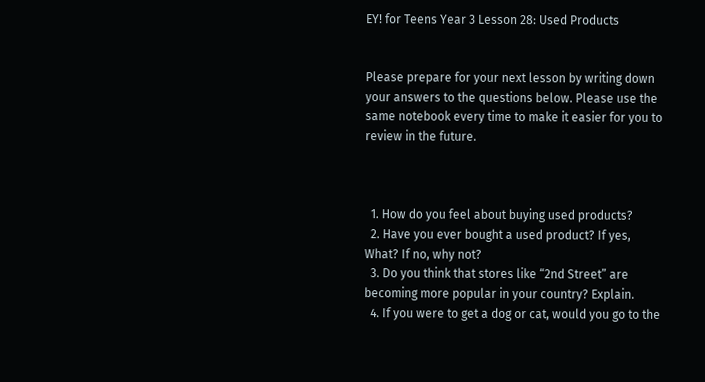EY! for Teens Year 3 Lesson 28: Used Products


Please prepare for your next lesson by writing down your answers to the questions below. Please use the same notebook every time to make it easier for you to review in the future.



  1. How do you feel about buying used products?
  2. Have you ever bought a used product? If yes, What? If no, why not?
  3. Do you think that stores like “2nd Street” are becoming more popular in your country? Explain.
  4. If you were to get a dog or cat, would you go to the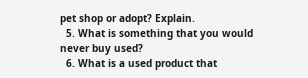pet shop or adopt? Explain.
  5. What is something that you would never buy used?
  6. What is a used product that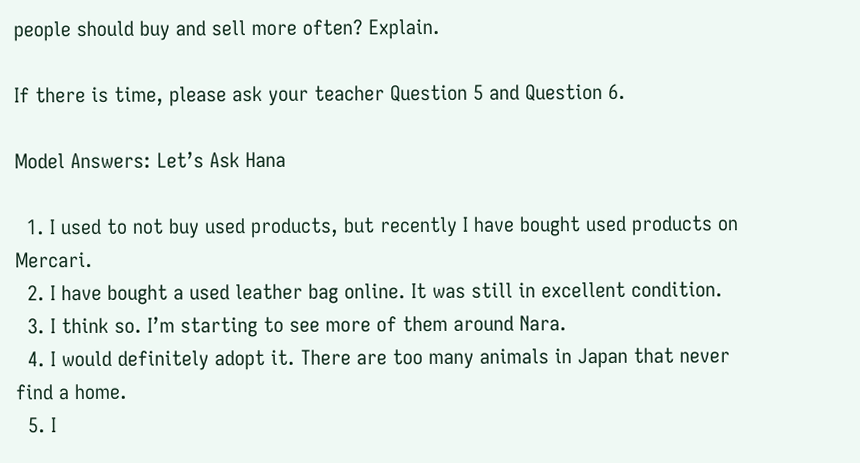people should buy and sell more often? Explain.

If there is time, please ask your teacher Question 5 and Question 6.

Model Answers: Let’s Ask Hana

  1. I used to not buy used products, but recently I have bought used products on Mercari.
  2. I have bought a used leather bag online. It was still in excellent condition.
  3. I think so. I’m starting to see more of them around Nara.
  4. I would definitely adopt it. There are too many animals in Japan that never find a home.
  5. I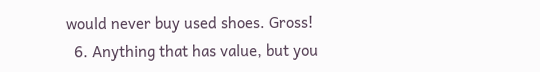would never buy used shoes. Gross!
  6. Anything that has value, but you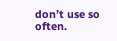don’t use so often.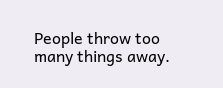People throw too many things away.